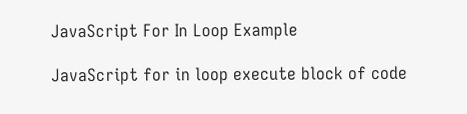JavaScript For In Loop Example

JavaScript for in loop execute block of code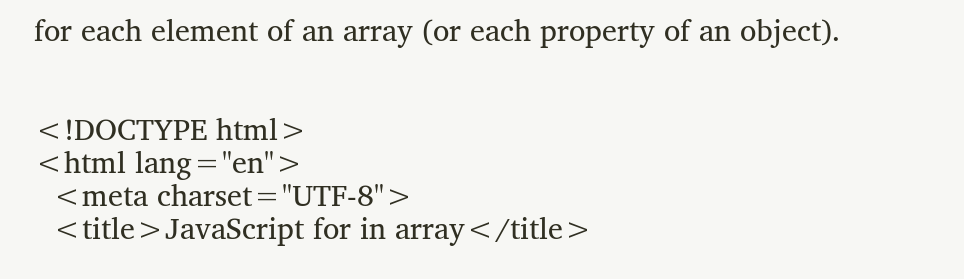for each element of an array (or each property of an object).


<!DOCTYPE html>
<html lang="en">
  <meta charset="UTF-8">
  <title>JavaScript for in array</title>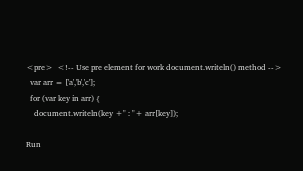<pre>  <!-- Use pre element for work document.writeln() method -->
  var arr = ['a','b','c'];
  for (var key in arr) {
    document.writeln(key +" : "+ arr[key]);

Run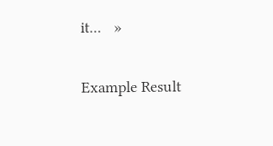it...   »

Example Result